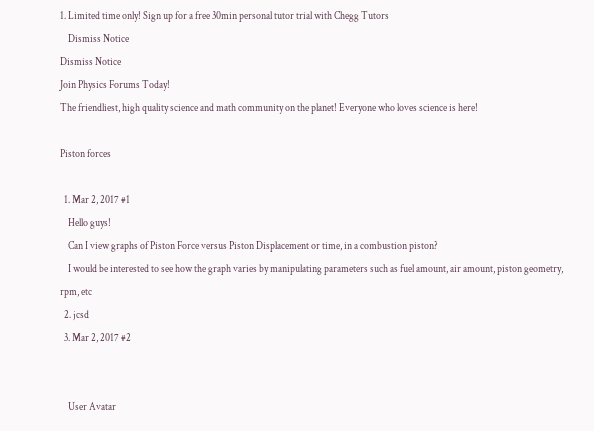1. Limited time only! Sign up for a free 30min personal tutor trial with Chegg Tutors
    Dismiss Notice
Dismiss Notice
Join Physics Forums Today!
The friendliest, high quality science and math community on the planet! Everyone who loves science is here!

Piston forces

  1. Mar 2, 2017 #1
    Hello guys!
    Can I view graphs of Piston Force versus Piston Displacement or time, in a combustion piston?
    I would be interested to see how the graph varies by manipulating parameters such as fuel amount, air amount, piston geometry, rpm, etc
  2. jcsd
  3. Mar 2, 2017 #2


    User Avatar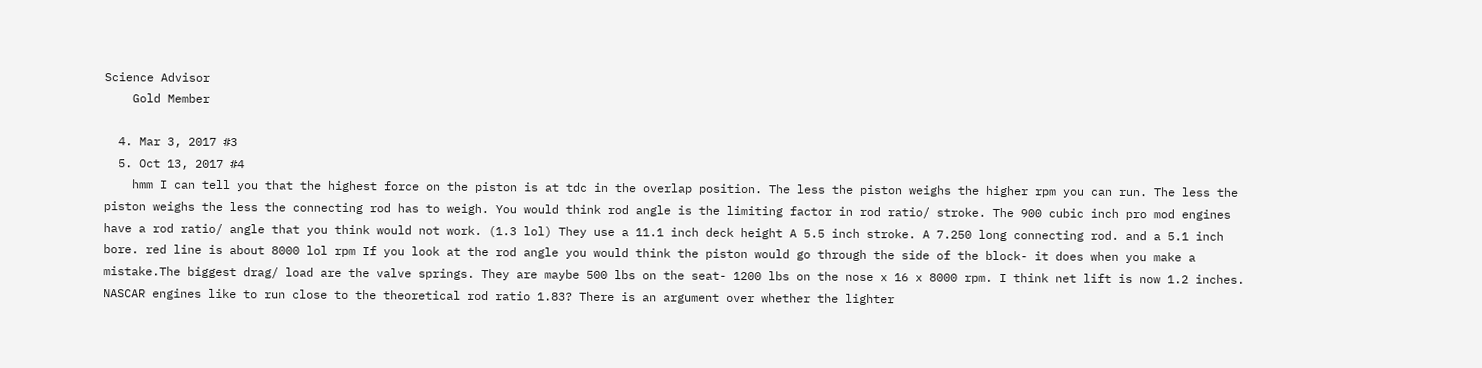Science Advisor
    Gold Member

  4. Mar 3, 2017 #3
  5. Oct 13, 2017 #4
    hmm I can tell you that the highest force on the piston is at tdc in the overlap position. The less the piston weighs the higher rpm you can run. The less the piston weighs the less the connecting rod has to weigh. You would think rod angle is the limiting factor in rod ratio/ stroke. The 900 cubic inch pro mod engines have a rod ratio/ angle that you think would not work. (1.3 lol) They use a 11.1 inch deck height A 5.5 inch stroke. A 7.250 long connecting rod. and a 5.1 inch bore. red line is about 8000 lol rpm If you look at the rod angle you would think the piston would go through the side of the block- it does when you make a mistake.The biggest drag/ load are the valve springs. They are maybe 500 lbs on the seat- 1200 lbs on the nose x 16 x 8000 rpm. I think net lift is now 1.2 inches. NASCAR engines like to run close to the theoretical rod ratio 1.83? There is an argument over whether the lighter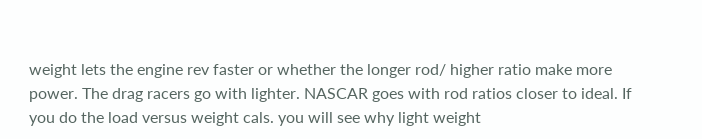weight lets the engine rev faster or whether the longer rod/ higher ratio make more power. The drag racers go with lighter. NASCAR goes with rod ratios closer to ideal. If you do the load versus weight cals. you will see why light weight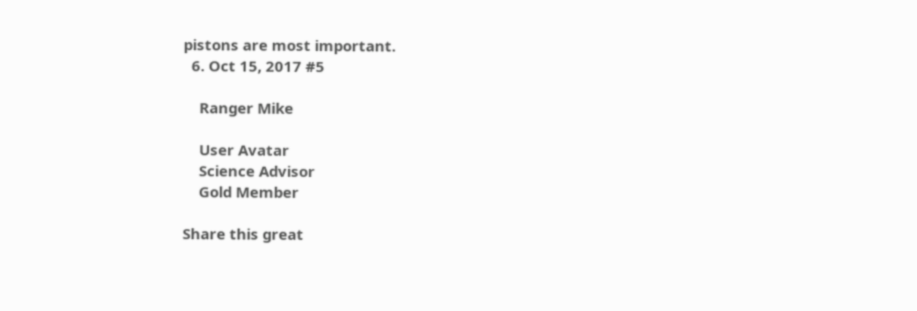pistons are most important.
  6. Oct 15, 2017 #5

    Ranger Mike

    User Avatar
    Science Advisor
    Gold Member

Share this great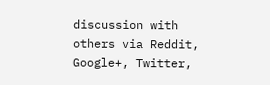discussion with others via Reddit, Google+, Twitter,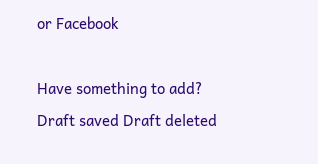or Facebook

Have something to add?
Draft saved Draft deleted